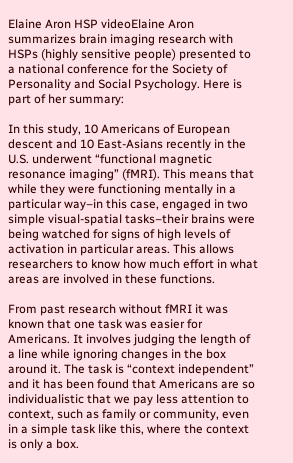Elaine Aron HSP videoElaine Aron summarizes brain imaging research with HSPs (highly sensitive people) presented to a national conference for the Society of Personality and Social Psychology. Here is part of her summary:

In this study, 10 Americans of European descent and 10 East-Asians recently in the U.S. underwent “functional magnetic resonance imaging” (fMRI). This means that while they were functioning mentally in a particular way–in this case, engaged in two simple visual-spatial tasks–their brains were being watched for signs of high levels of activation in particular areas. This allows researchers to know how much effort in what areas are involved in these functions.

From past research without fMRI it was known that one task was easier for Americans. It involves judging the length of a line while ignoring changes in the box around it. The task is “context independent” and it has been found that Americans are so individualistic that we pay less attention to context, such as family or community, even in a simple task like this, where the context is only a box.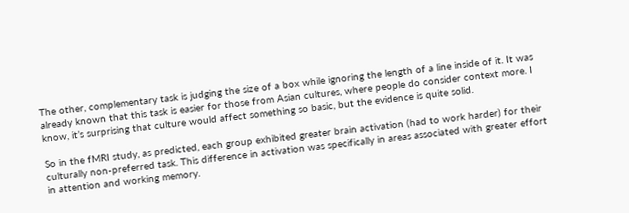The other, complementary task is judging the size of a box while ignoring the length of a line inside of it. It was already known that this task is easier for those from Asian cultures, where people do consider context more. I know, it’s surprising that culture would affect something so basic, but the evidence is quite solid.

So in the fMRI study, as predicted, each group exhibited greater brain activation (had to work harder) for their culturally non-preferred task. This difference in activation was specifically in areas associated with greater effort in attention and working memory.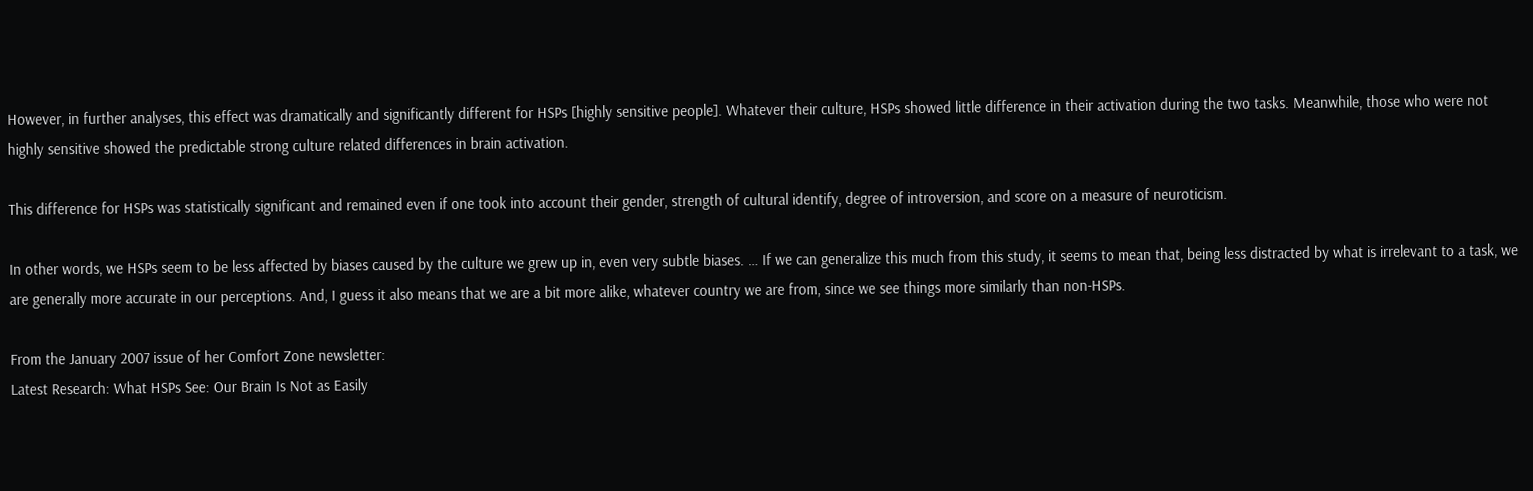However, in further analyses, this effect was dramatically and significantly different for HSPs [highly sensitive people]. Whatever their culture, HSPs showed little difference in their activation during the two tasks. Meanwhile, those who were not highly sensitive showed the predictable strong culture related differences in brain activation.

This difference for HSPs was statistically significant and remained even if one took into account their gender, strength of cultural identify, degree of introversion, and score on a measure of neuroticism.

In other words, we HSPs seem to be less affected by biases caused by the culture we grew up in, even very subtle biases. … If we can generalize this much from this study, it seems to mean that, being less distracted by what is irrelevant to a task, we are generally more accurate in our perceptions. And, I guess it also means that we are a bit more alike, whatever country we are from, since we see things more similarly than non-HSPs.

From the January 2007 issue of her Comfort Zone newsletter:
Latest Research: What HSPs See: Our Brain Is Not as Easily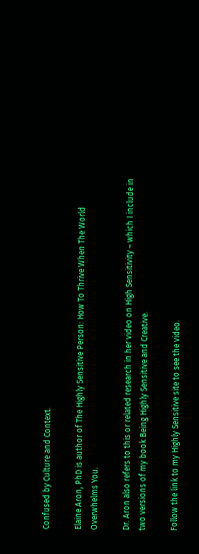Confused by Culture and Context.

Elaine Aron, PhD is author of The Highly Sensitive Person: How To Thrive When The World Overwhelms You.

Dr. Aron also refers to this or related research in her video on High Sensitivity – which I include in two versions of my book Being Highly Sensitive and Creative.

Follow the link to my Highly Sensitive site to see the video.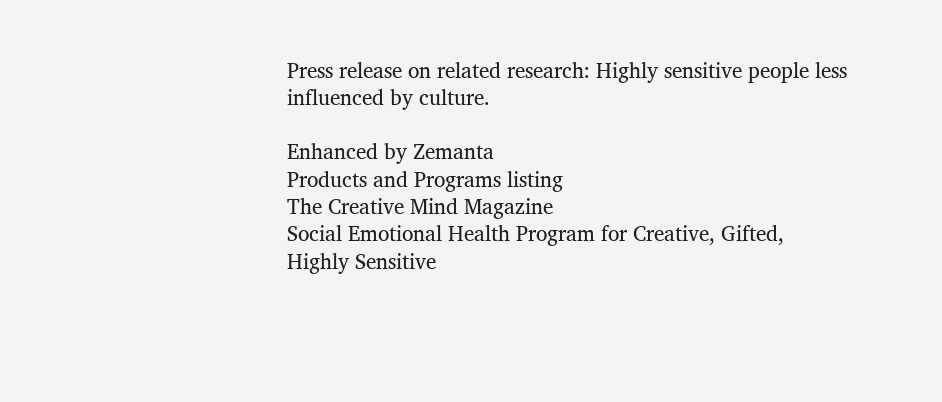Press release on related research: Highly sensitive people less influenced by culture.

Enhanced by Zemanta
Products and Programs listing
The Creative Mind Magazine
Social Emotional Health Program for Creative, Gifted, Highly Sensitive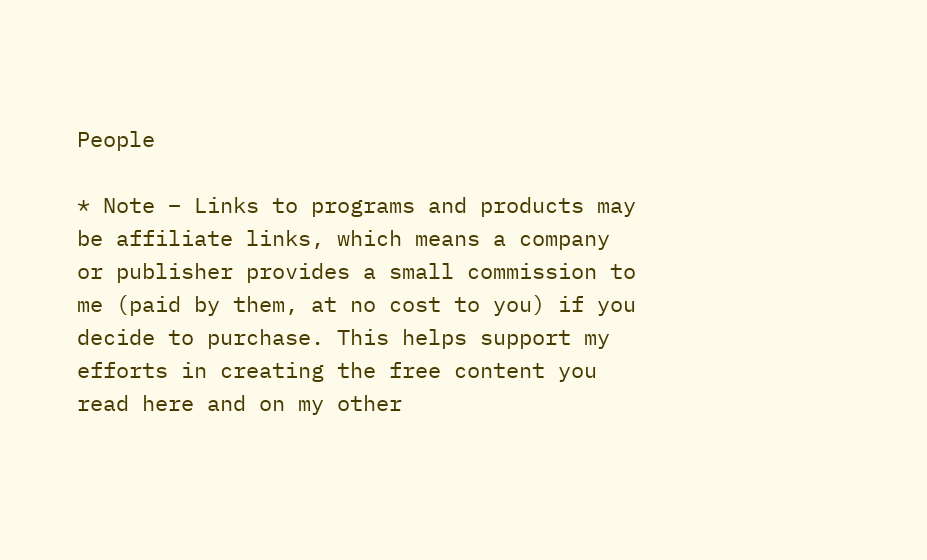People

* Note – Links to programs and products may be affiliate links, which means a company or publisher provides a small commission to me (paid by them, at no cost to you) if you decide to purchase. This helps support my efforts in creating the free content you read here and on my other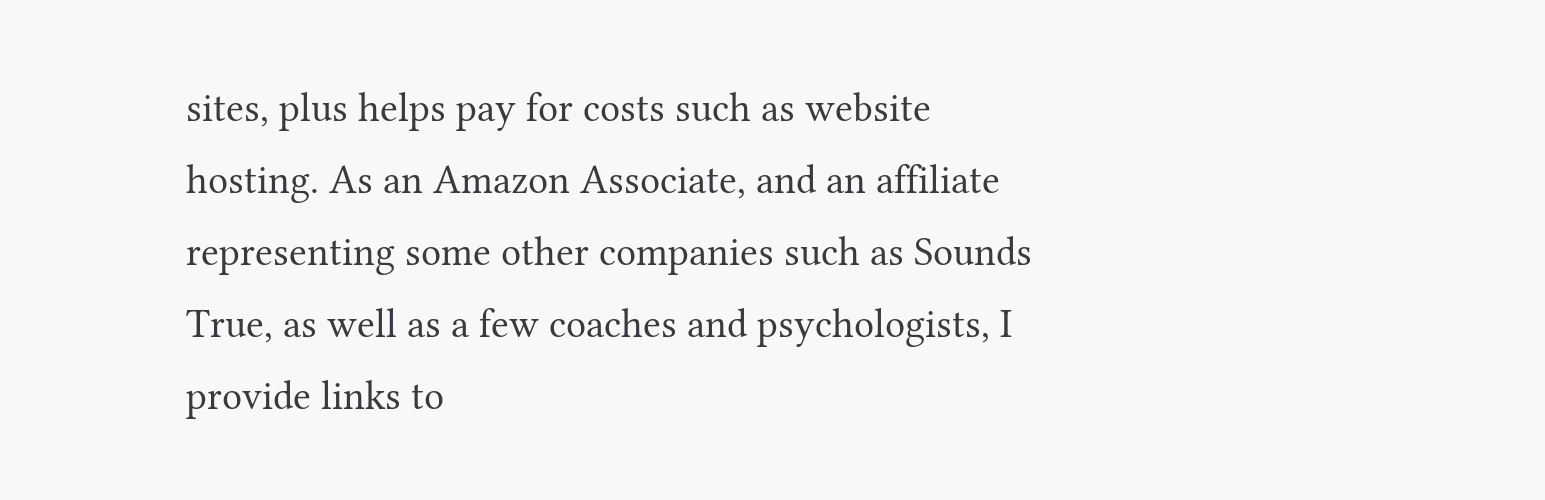sites, plus helps pay for costs such as website hosting. As an Amazon Associate, and an affiliate representing some other companies such as Sounds True, as well as a few coaches and psychologists, I provide links to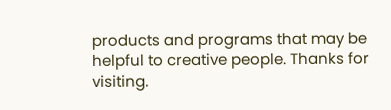products and programs that may be helpful to creative people. Thanks for visiting.